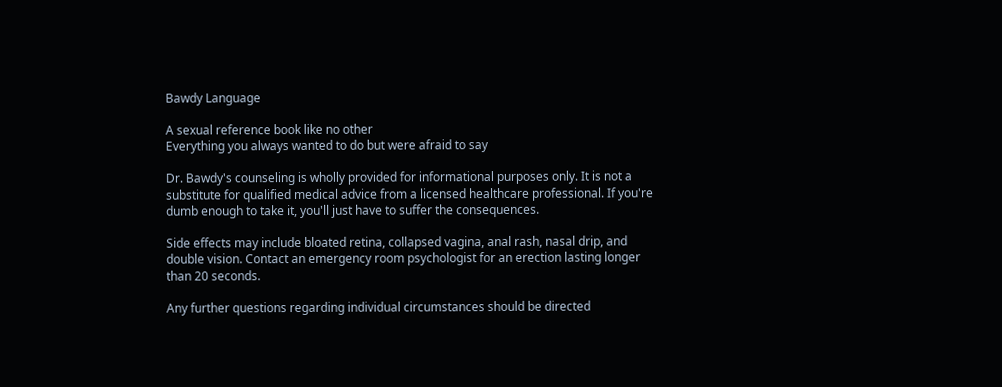Bawdy Language

A sexual reference book like no other
Everything you always wanted to do but were afraid to say

Dr. Bawdy's counseling is wholly provided for informational purposes only. It is not a substitute for qualified medical advice from a licensed healthcare professional. If you're dumb enough to take it, you'll just have to suffer the consequences.

Side effects may include bloated retina, collapsed vagina, anal rash, nasal drip, and double vision. Contact an emergency room psychologist for an erection lasting longer than 20 seconds.

Any further questions regarding individual circumstances should be directed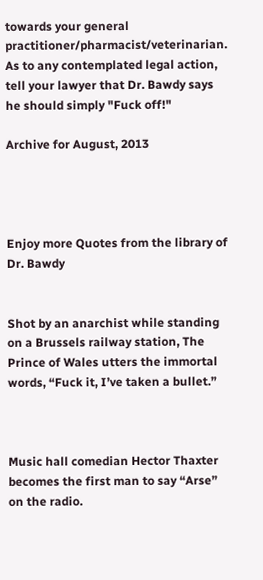towards your general practitioner/pharmacist/veterinarian. As to any contemplated legal action, tell your lawyer that Dr. Bawdy says he should simply "Fuck off!"

Archive for August, 2013




Enjoy more Quotes from the library of Dr. Bawdy


Shot by an anarchist while standing on a Brussels railway station, The Prince of Wales utters the immortal words, “Fuck it, I’ve taken a bullet.”



Music hall comedian Hector Thaxter becomes the first man to say “Arse” on the radio.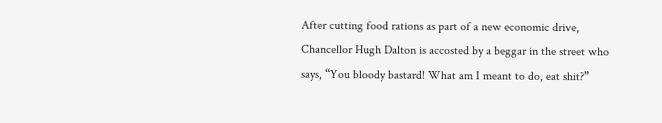After cutting food rations as part of a new economic drive, Chancellor Hugh Dalton is accosted by a beggar in the street who says, “You bloody bastard! What am I meant to do, eat shit?”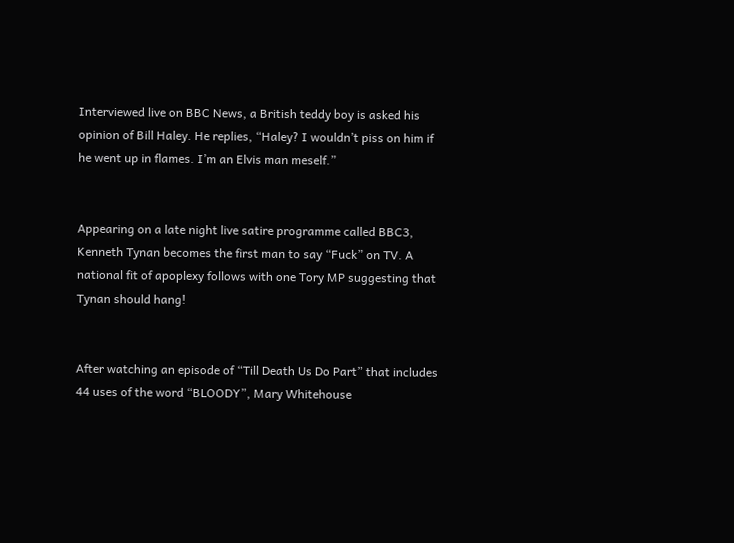Interviewed live on BBC News, a British teddy boy is asked his opinion of Bill Haley. He replies, “Haley? I wouldn’t piss on him if he went up in flames. I’m an Elvis man meself.”


Appearing on a late night live satire programme called BBC3, Kenneth Tynan becomes the first man to say “Fuck” on TV. A national fit of apoplexy follows with one Tory MP suggesting that Tynan should hang!


After watching an episode of “Till Death Us Do Part” that includes 44 uses of the word “BLOODY”, Mary Whitehouse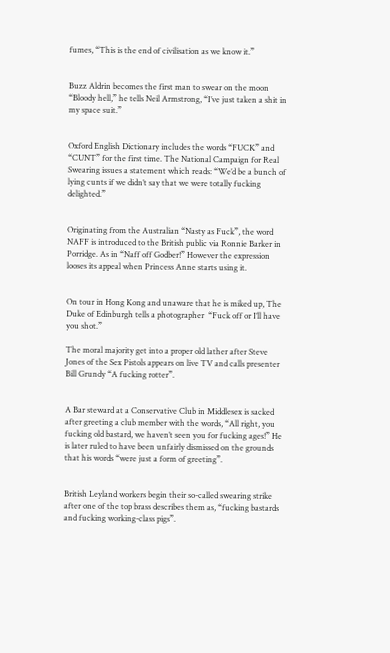fumes, “This is the end of civilisation as we know it.”


Buzz Aldrin becomes the first man to swear on the moon “Bloody hell,” he tells Neil Armstrong, “I’ve just taken a shit in my space suit.”


Oxford English Dictionary includes the words “FUCK” and “CUNT” for the first time. The National Campaign for Real Swearing issues a statement which reads: “We’d be a bunch of lying cunts if we didn’t say that we were totally fucking delighted.”


Originating from the Australian “Nasty as Fuck”, the word NAFF is introduced to the British public via Ronnie Barker in Porridge. As in “Naff off Godber!” However the expression looses its appeal when Princess Anne starts using it.


On tour in Hong Kong and unaware that he is miked up, The Duke of Edinburgh tells a photographer  “Fuck off or I’ll have you shot.”

The moral majority get into a proper old lather after Steve Jones of the Sex Pistols appears on live TV and calls presenter Bill Grundy “A fucking rotter”.


A Bar steward at a Conservative Club in Middlesex is sacked after greeting a club member with the words, “All right, you fucking old bastard, we haven’t seen you for fucking ages!” He is later ruled to have been unfairly dismissed on the grounds that his words “were just a form of greeting”.


British Leyland workers begin their so-called swearing strike after one of the top brass describes them as, “fucking bastards and fucking working-class pigs”.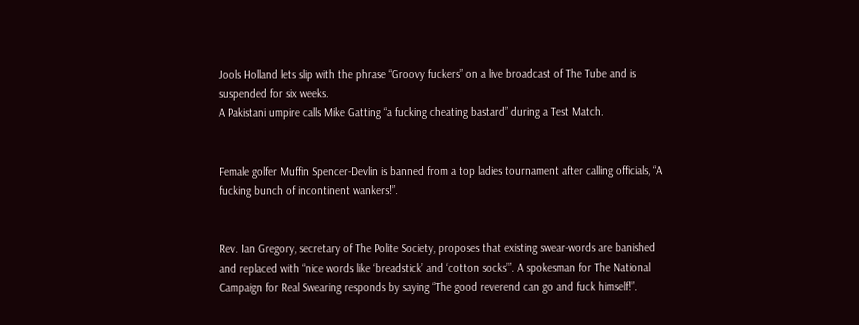Jools Holland lets slip with the phrase “Groovy fuckers” on a live broadcast of The Tube and is suspended for six weeks.
A Pakistani umpire calls Mike Gatting “a fucking cheating bastard” during a Test Match.


Female golfer Muffin Spencer-Devlin is banned from a top ladies tournament after calling officials, “A fucking bunch of incontinent wankers!”.


Rev. Ian Gregory, secretary of The Polite Society, proposes that existing swear-words are banished and replaced with “nice words like ‘breadstick’ and ‘cotton socks’”. A spokesman for The National Campaign for Real Swearing responds by saying “The good reverend can go and fuck himself!”.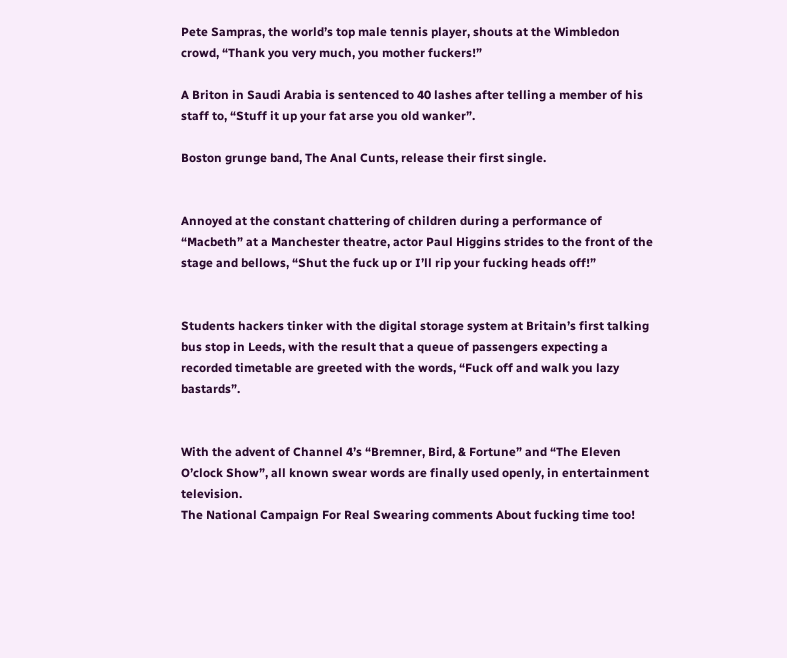Pete Sampras, the world’s top male tennis player, shouts at the Wimbledon crowd, “Thank you very much, you mother fuckers!”

A Briton in Saudi Arabia is sentenced to 40 lashes after telling a member of his staff to, “Stuff it up your fat arse you old wanker”.

Boston grunge band, The Anal Cunts, release their first single.


Annoyed at the constant chattering of children during a performance of “Macbeth” at a Manchester theatre, actor Paul Higgins strides to the front of the stage and bellows, “Shut the fuck up or I’ll rip your fucking heads off!”


Students hackers tinker with the digital storage system at Britain’s first talking bus stop in Leeds, with the result that a queue of passengers expecting a recorded timetable are greeted with the words, “Fuck off and walk you lazy bastards”.


With the advent of Channel 4’s “Bremner, Bird, & Fortune” and “The Eleven O’clock Show”, all known swear words are finally used openly, in entertainment television.
The National Campaign For Real Swearing comments About fucking time too!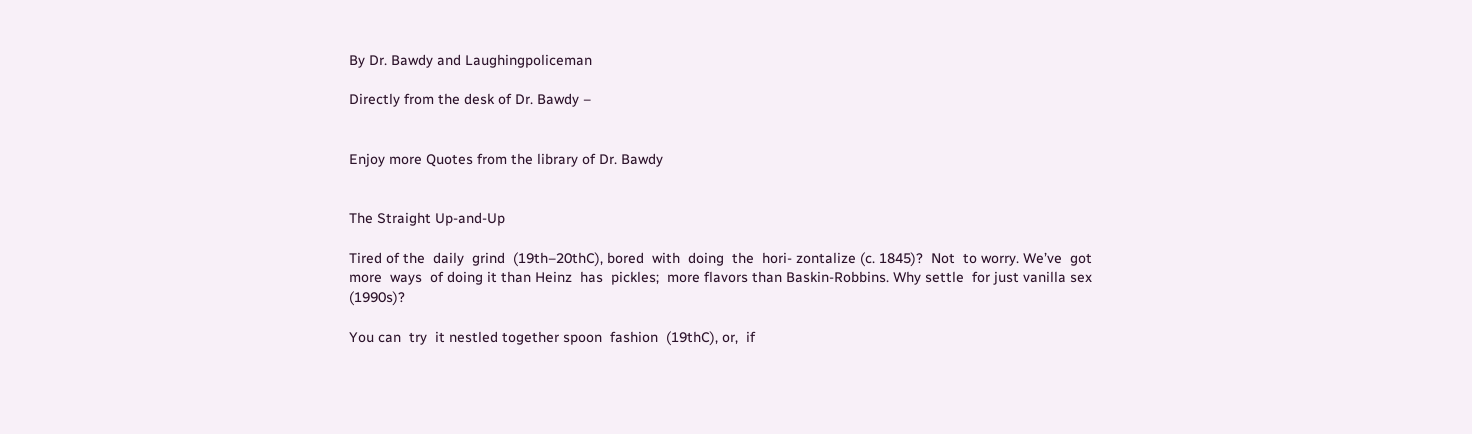By Dr. Bawdy and Laughingpoliceman

Directly from the desk of Dr. Bawdy –


Enjoy more Quotes from the library of Dr. Bawdy


The Straight Up-and-Up

Tired of the  daily  grind  (19th–20thC), bored  with  doing  the  hori- zontalize (c. 1845)?  Not  to worry. We’ve  got more  ways  of doing it than Heinz  has  pickles;  more flavors than Baskin-Robbins. Why settle  for just vanilla sex  (1990s)?

You can  try  it nestled together spoon  fashion  (19thC), or,  if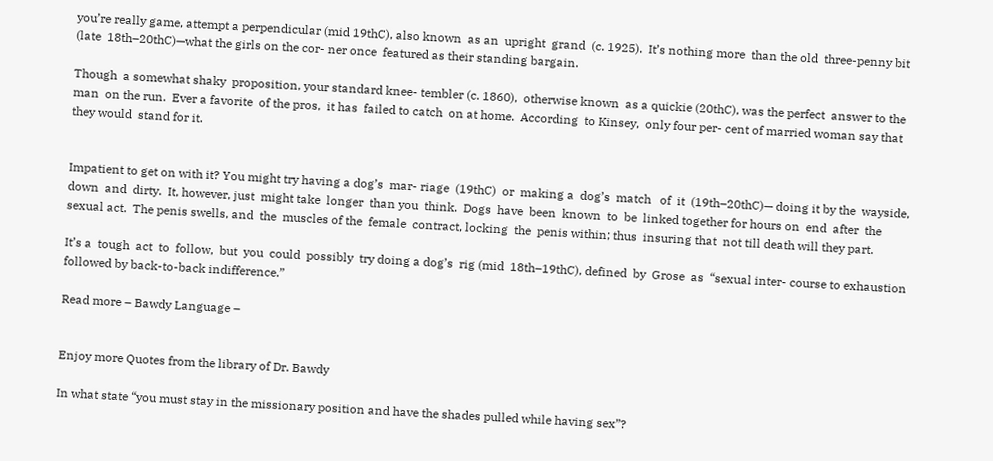you’re really game, attempt a perpendicular (mid 19thC), also known  as an  upright  grand  (c. 1925).  It’s nothing more  than the old  three-penny bit (late  18th–20thC)—what the girls on the cor- ner once  featured as their standing bargain.

Though  a somewhat shaky  proposition, your standard knee- tembler (c. 1860),  otherwise known  as a quickie (20thC), was the perfect  answer to the man  on the run.  Ever a favorite  of the pros,  it has  failed to catch  on at home.  According  to Kinsey,  only four per- cent of married woman say that  they would  stand for it.


Impatient to get on with it? You might try having a dog’s  mar- riage  (19thC)  or  making a  dog’s  match   of  it  (19th–20thC)— doing it by the  wayside, down  and  dirty.  It, however, just  might take  longer  than you  think.  Dogs  have  been  known  to  be  linked together for hours on  end  after  the  sexual act.  The penis swells, and  the  muscles of the  female  contract, locking  the  penis within; thus  insuring that  not till death will they part.

It’s a  tough  act  to  follow,  but  you  could  possibly  try doing a dog’s  rig (mid  18th–19thC), defined  by  Grose  as  “sexual inter- course to exhaustion followed by back-to-back indifference.”

Read more – Bawdy Language –


Enjoy more Quotes from the library of Dr. Bawdy

In what state “you must stay in the missionary position and have the shades pulled while having sex”?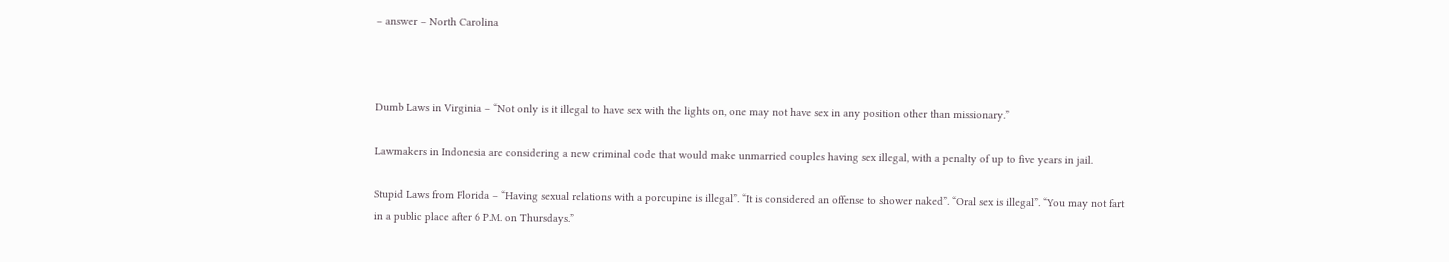– answer – North Carolina



Dumb Laws in Virginia – “Not only is it illegal to have sex with the lights on, one may not have sex in any position other than missionary.”

Lawmakers in Indonesia are considering a new criminal code that would make unmarried couples having sex illegal, with a penalty of up to five years in jail.

Stupid Laws from Florida – “Having sexual relations with a porcupine is illegal”. “It is considered an offense to shower naked”. “Oral sex is illegal”. “You may not fart in a public place after 6 P.M. on Thursdays.”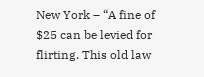New York – “A fine of $25 can be levied for flirting. This old law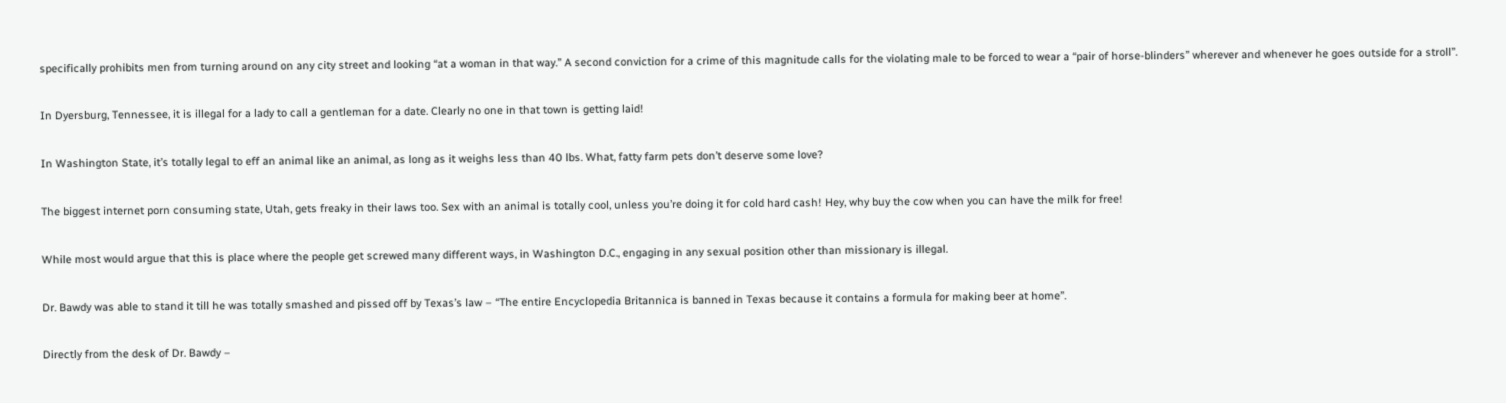specifically prohibits men from turning around on any city street and looking “at a woman in that way.” A second conviction for a crime of this magnitude calls for the violating male to be forced to wear a “pair of horse-blinders” wherever and whenever he goes outside for a stroll”.

In Dyersburg, Tennessee, it is illegal for a lady to call a gentleman for a date. Clearly no one in that town is getting laid!

In Washington State, it’s totally legal to eff an animal like an animal, as long as it weighs less than 40 lbs. What, fatty farm pets don’t deserve some love?

The biggest internet porn consuming state, Utah, gets freaky in their laws too. Sex with an animal is totally cool, unless you’re doing it for cold hard cash! Hey, why buy the cow when you can have the milk for free!

While most would argue that this is place where the people get screwed many different ways, in Washington D.C., engaging in any sexual position other than missionary is illegal.

Dr. Bawdy was able to stand it till he was totally smashed and pissed off by Texas’s law – “The entire Encyclopedia Britannica is banned in Texas because it contains a formula for making beer at home”.

Directly from the desk of Dr. Bawdy –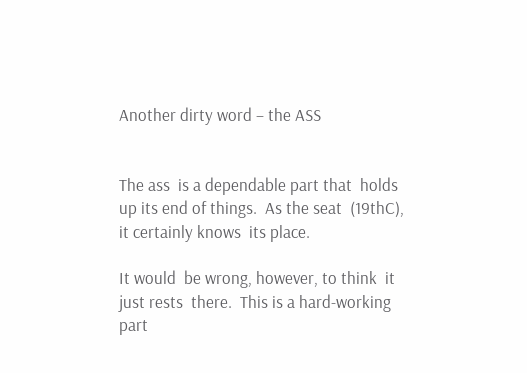Another dirty word – the ASS


The ass  is a dependable part that  holds  up its end of things.  As the seat  (19thC), it certainly knows  its place.

It would  be wrong, however, to think  it just rests  there.  This is a hard-working part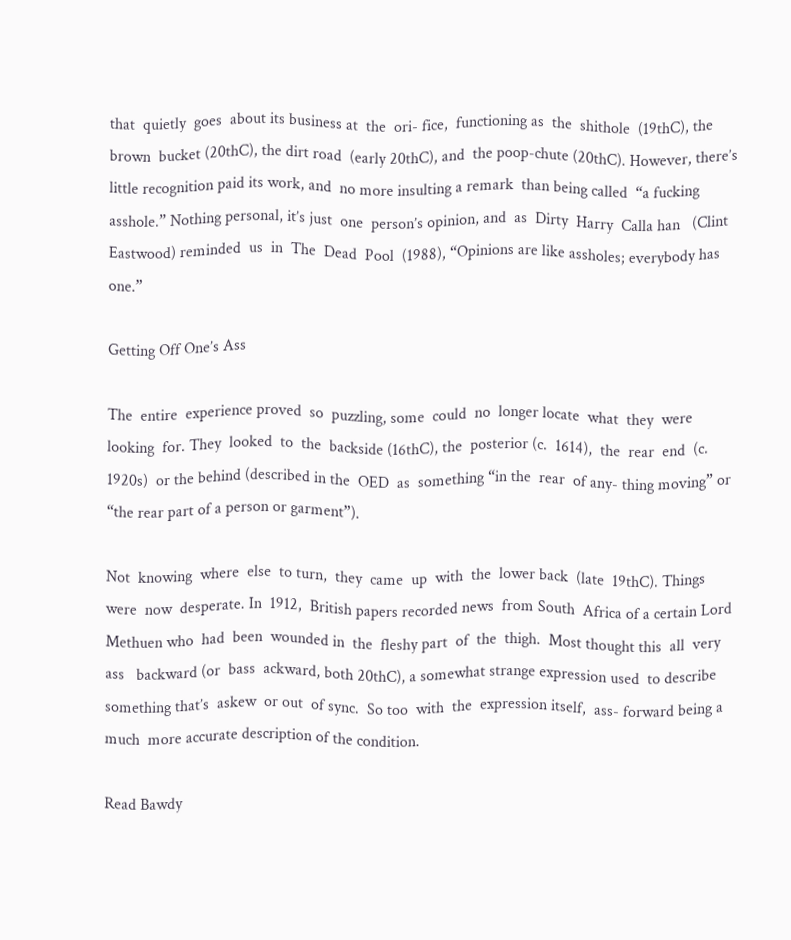that  quietly  goes  about its business at  the  ori- fice,  functioning as  the  shithole  (19thC), the  brown  bucket (20thC), the dirt road  (early 20thC), and  the poop-chute (20thC). However, there’s little recognition paid its work, and  no more insulting a remark  than being called  “a fucking asshole.” Nothing personal, it’s just  one  person’s opinion, and  as  Dirty  Harry  Calla han   (Clint  Eastwood) reminded  us  in  The  Dead  Pool  (1988), “Opinions are like assholes; everybody has  one.”

Getting Off One’s Ass

The  entire  experience proved  so  puzzling, some  could  no  longer locate  what  they  were  looking  for. They  looked  to  the  backside (16thC), the  posterior (c.  1614),  the  rear  end  (c.  1920s)  or the behind (described in the  OED  as  something “in the  rear  of any- thing moving” or “the rear part of a person or garment”).

Not  knowing  where  else  to turn,  they  came  up  with  the  lower back  (late  19thC). Things  were  now  desperate. In  1912,  British papers recorded news  from South  Africa of a certain Lord Methuen who  had  been  wounded in  the  fleshy part  of  the  thigh.  Most thought this  all  very  ass   backward (or  bass  ackward, both 20thC), a somewhat strange expression used  to describe something that’s  askew  or out  of sync.  So too  with  the  expression itself,  ass- forward being a much  more accurate description of the condition.

Read Bawdy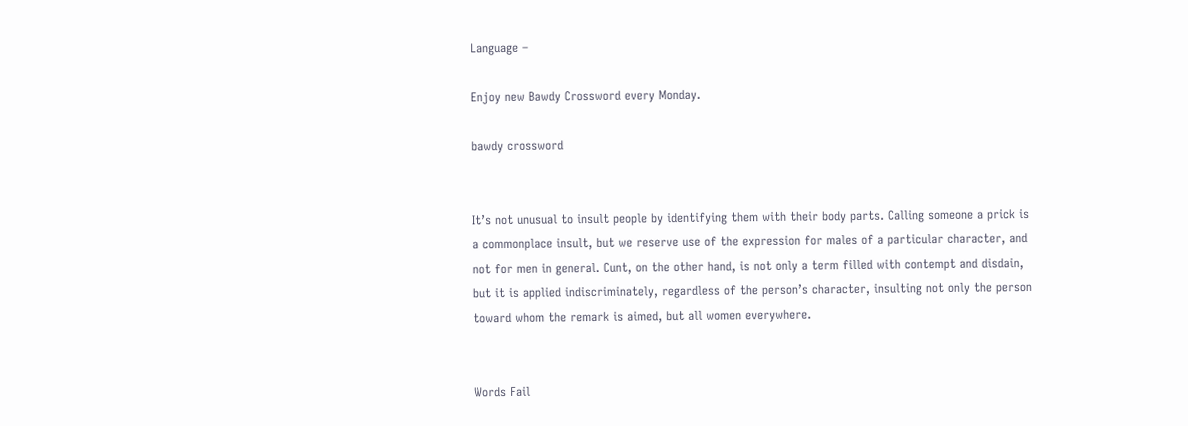Language –

Enjoy new Bawdy Crossword every Monday.

bawdy crossword


It’s not unusual to insult people by identifying them with their body parts. Calling someone a prick is a commonplace insult, but we reserve use of the expression for males of a particular character, and not for men in general. Cunt, on the other hand, is not only a term filled with contempt and disdain, but it is applied indiscriminately, regardless of the person’s character, insulting not only the person toward whom the remark is aimed, but all women everywhere.


Words Fail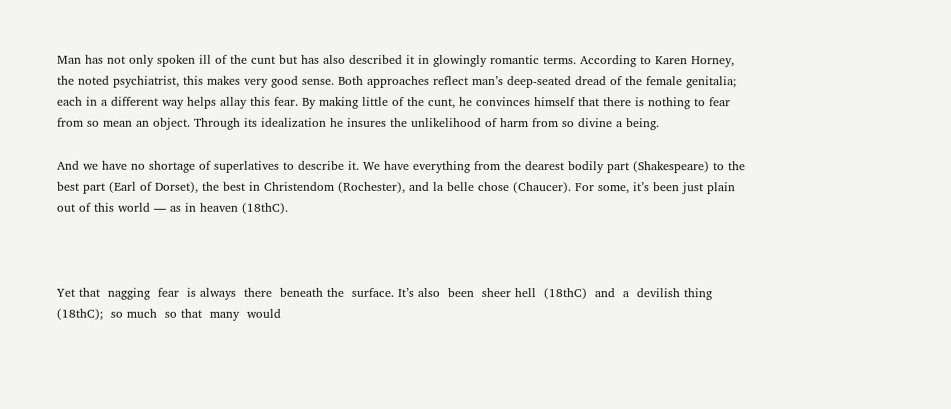Man has not only spoken ill of the cunt but has also described it in glowingly romantic terms. According to Karen Horney, the noted psychiatrist, this makes very good sense. Both approaches reflect man’s deep-seated dread of the female genitalia; each in a different way helps allay this fear. By making little of the cunt, he convinces himself that there is nothing to fear from so mean an object. Through its idealization he insures the unlikelihood of harm from so divine a being.

And we have no shortage of superlatives to describe it. We have everything from the dearest bodily part (Shakespeare) to the best part (Earl of Dorset), the best in Christendom (Rochester), and la belle chose (Chaucer). For some, it’s been just plain out of this world — as in heaven (18thC).



Yet that  nagging  fear  is always  there  beneath the  surface. It’s also  been  sheer hell  (18thC)  and  a  devilish thing  (18thC);  so much  so that  many  would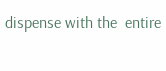dispense with the  entire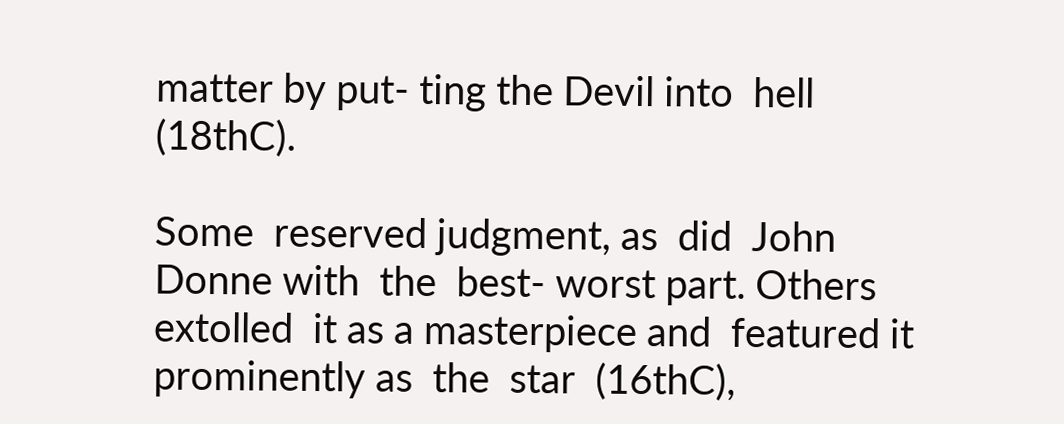matter by put- ting the Devil into  hell  (18thC).

Some  reserved judgment, as  did  John  Donne with  the  best- worst part. Others  extolled  it as a masterpiece and  featured it prominently as  the  star  (16thC),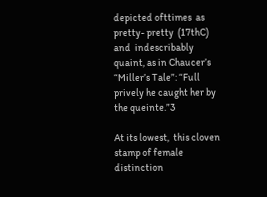depicted ofttimes  as  pretty- pretty  (17thC)  and  indescribably quaint, as in Chaucer’s “Miller’s Tale”: “Full prively he caught her by the queinte.”3

At its lowest,  this cloven stamp of female distinction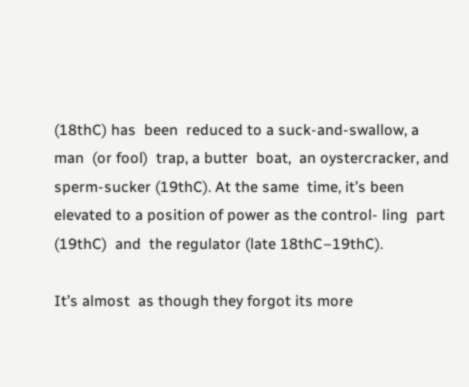(18thC) has  been  reduced to a suck-and-swallow, a man  (or fool)  trap, a butter  boat,  an oystercracker, and  sperm-sucker (19thC). At the same  time, it’s been  elevated to a position of power as the control- ling  part (19thC)  and  the regulator (late 18thC–19thC).

It’s almost  as though they forgot its more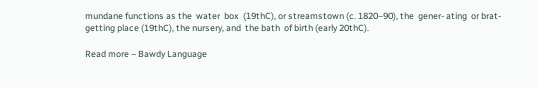mundane functions as the  water  box  (19thC), or streamstown (c. 1820–90), the  gener- ating  or brat-getting place (19thC), the nursery, and  the bath  of birth (early 20thC).

Read more – Bawdy Language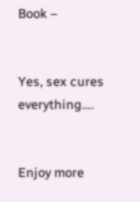Book –


Yes, sex cures everything….


Enjoy more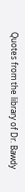Quotes from the library of Dr. Bawdy